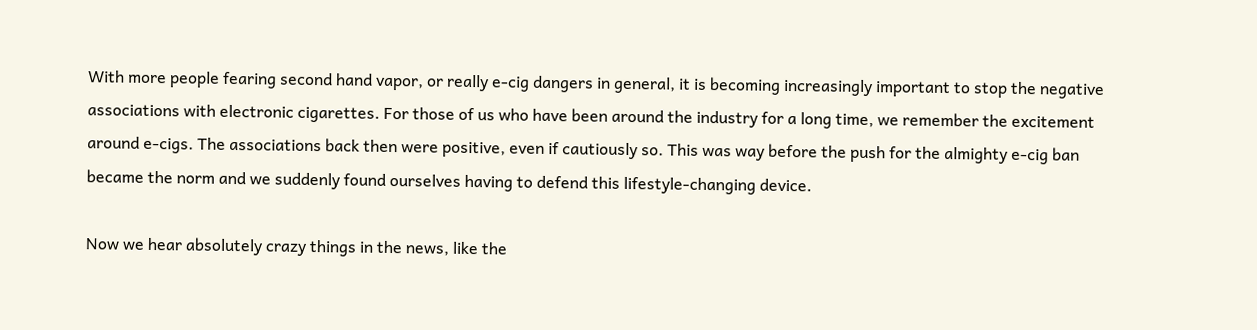With more people fearing second hand vapor, or really e-cig dangers in general, it is becoming increasingly important to stop the negative associations with electronic cigarettes. For those of us who have been around the industry for a long time, we remember the excitement around e-cigs. The associations back then were positive, even if cautiously so. This was way before the push for the almighty e-cig ban became the norm and we suddenly found ourselves having to defend this lifestyle-changing device.

Now we hear absolutely crazy things in the news, like the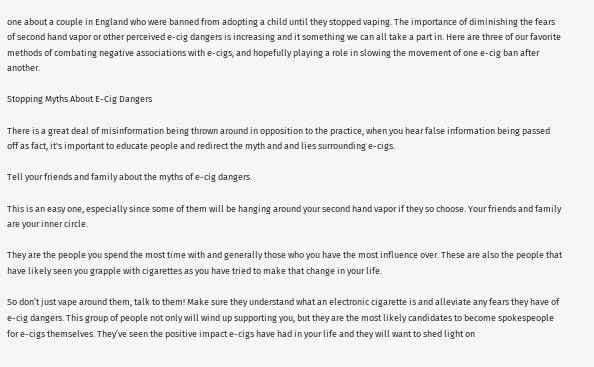one about a couple in England who were banned from adopting a child until they stopped vaping. The importance of diminishing the fears of second hand vapor or other perceived e-cig dangers is increasing and it something we can all take a part in. Here are three of our favorite methods of combating negative associations with e-cigs, and hopefully playing a role in slowing the movement of one e-cig ban after another.

Stopping Myths About E-Cig Dangers

There is a great deal of misinformation being thrown around in opposition to the practice, when you hear false information being passed off as fact, it's important to educate people and redirect the myth and and lies surrounding e-cigs.

Tell your friends and family about the myths of e-cig dangers.

This is an easy one, especially since some of them will be hanging around your second hand vapor if they so choose. Your friends and family are your inner circle.

They are the people you spend the most time with and generally those who you have the most influence over. These are also the people that have likely seen you grapple with cigarettes as you have tried to make that change in your life.

So don’t just vape around them, talk to them! Make sure they understand what an electronic cigarette is and alleviate any fears they have of e-cig dangers. This group of people not only will wind up supporting you, but they are the most likely candidates to become spokespeople for e-cigs themselves. They’ve seen the positive impact e-cigs have had in your life and they will want to shed light on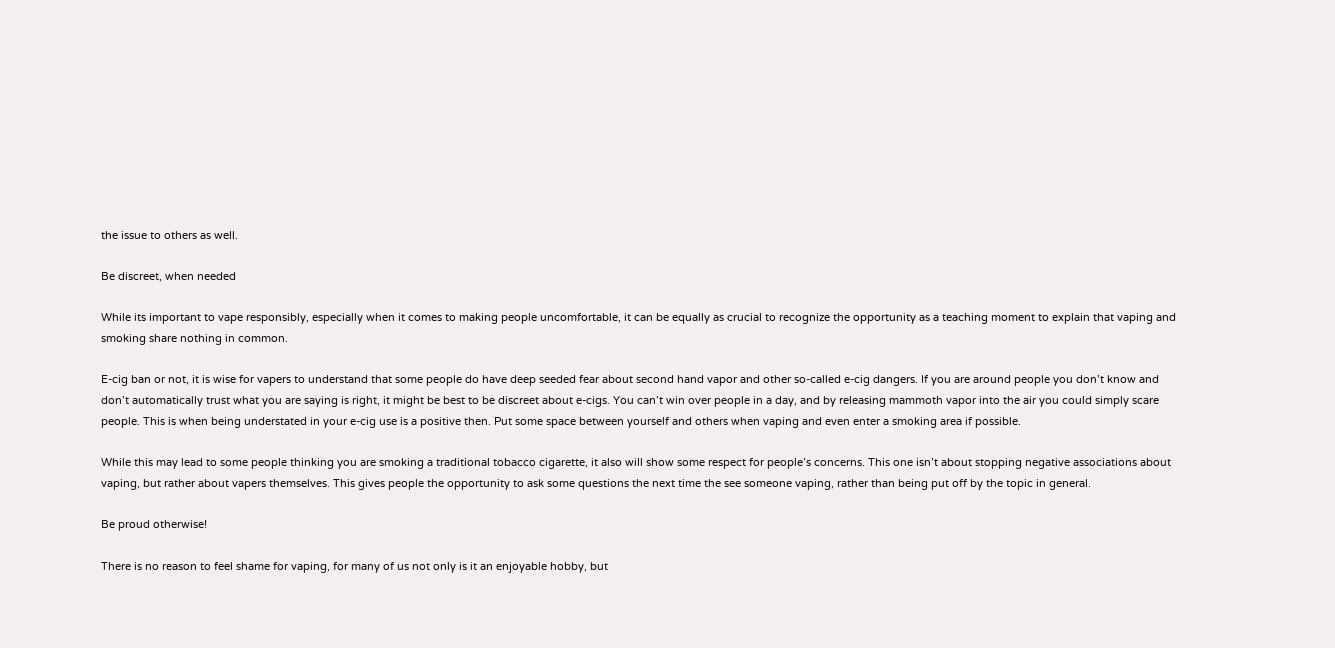the issue to others as well.

Be discreet, when needed

While its important to vape responsibly, especially when it comes to making people uncomfortable, it can be equally as crucial to recognize the opportunity as a teaching moment to explain that vaping and smoking share nothing in common.

E-cig ban or not, it is wise for vapers to understand that some people do have deep seeded fear about second hand vapor and other so-called e-cig dangers. If you are around people you don’t know and don’t automatically trust what you are saying is right, it might be best to be discreet about e-cigs. You can’t win over people in a day, and by releasing mammoth vapor into the air you could simply scare people. This is when being understated in your e-cig use is a positive then. Put some space between yourself and others when vaping and even enter a smoking area if possible.

While this may lead to some people thinking you are smoking a traditional tobacco cigarette, it also will show some respect for people’s concerns. This one isn’t about stopping negative associations about vaping, but rather about vapers themselves. This gives people the opportunity to ask some questions the next time the see someone vaping, rather than being put off by the topic in general.

Be proud otherwise!

There is no reason to feel shame for vaping, for many of us not only is it an enjoyable hobby, but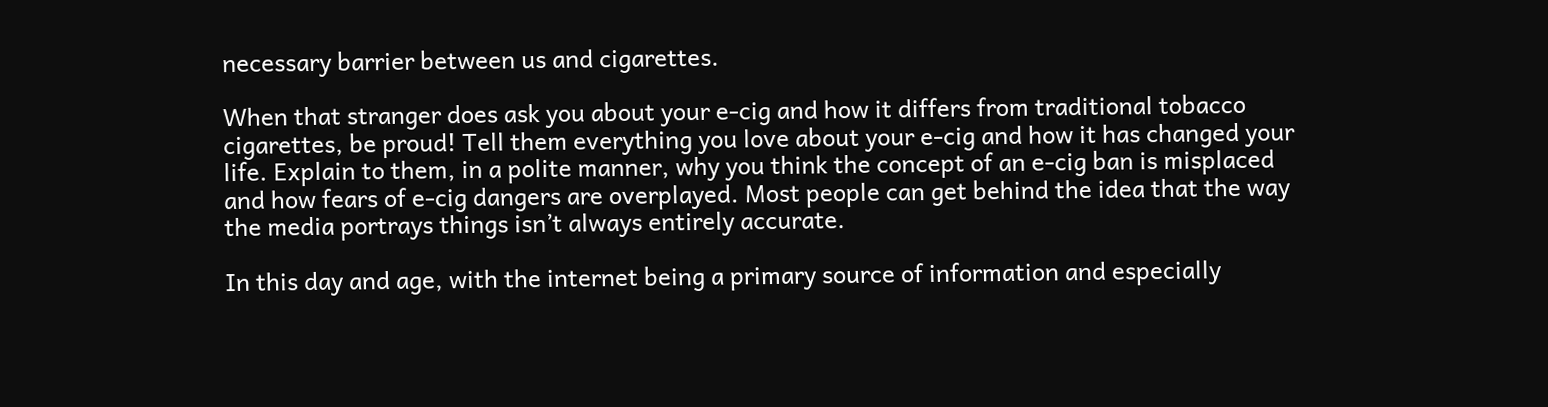necessary barrier between us and cigarettes.

When that stranger does ask you about your e-cig and how it differs from traditional tobacco cigarettes, be proud! Tell them everything you love about your e-cig and how it has changed your life. Explain to them, in a polite manner, why you think the concept of an e-cig ban is misplaced and how fears of e-cig dangers are overplayed. Most people can get behind the idea that the way the media portrays things isn’t always entirely accurate.

In this day and age, with the internet being a primary source of information and especially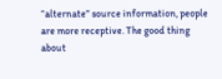“alternate” source information, people are more receptive. The good thing about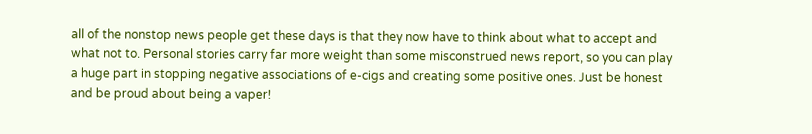all of the nonstop news people get these days is that they now have to think about what to accept and what not to. Personal stories carry far more weight than some misconstrued news report, so you can play a huge part in stopping negative associations of e-cigs and creating some positive ones. Just be honest and be proud about being a vaper!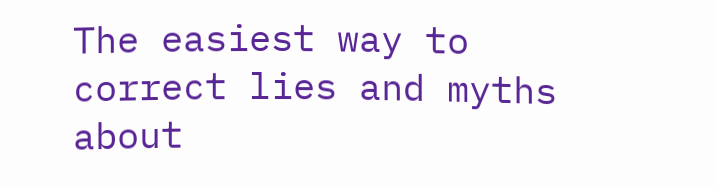The easiest way to correct lies and myths about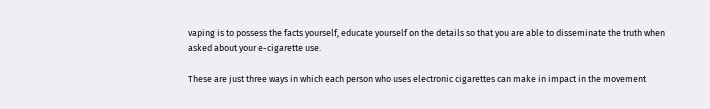vaping is to possess the facts yourself, educate yourself on the details so that you are able to disseminate the truth when asked about your e-cigarette use.

These are just three ways in which each person who uses electronic cigarettes can make in impact in the movement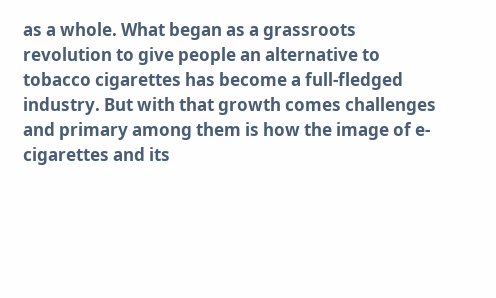as a whole. What began as a grassroots revolution to give people an alternative to tobacco cigarettes has become a full-fledged industry. But with that growth comes challenges and primary among them is how the image of e-cigarettes and its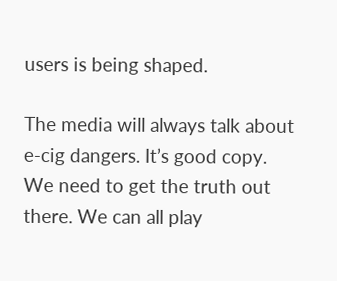users is being shaped.

The media will always talk about e-cig dangers. It’s good copy. We need to get the truth out there. We can all play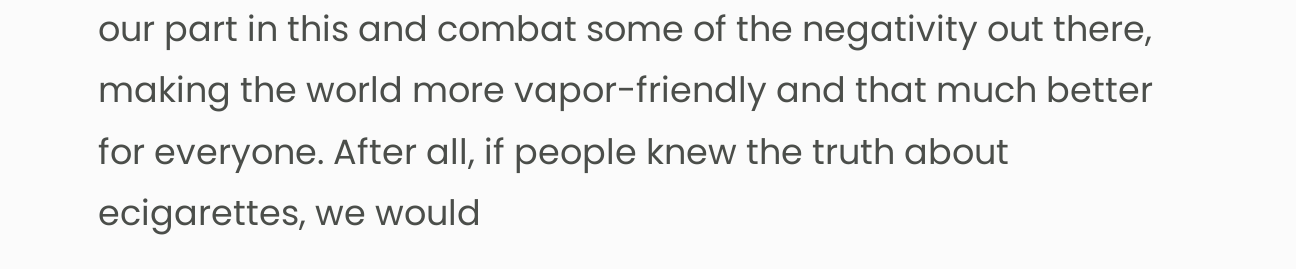our part in this and combat some of the negativity out there, making the world more vapor-friendly and that much better for everyone. After all, if people knew the truth about ecigarettes, we would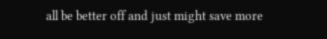all be better off and just might save more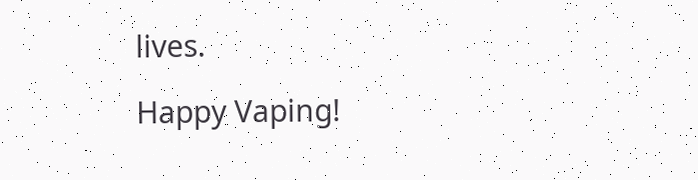lives.

Happy Vaping!